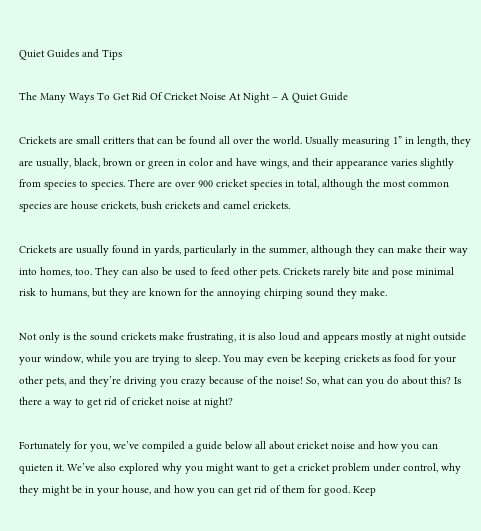Quiet Guides and Tips

The Many Ways To Get Rid Of Cricket Noise At Night – A Quiet Guide

Crickets are small critters that can be found all over the world. Usually measuring 1” in length, they are usually, black, brown or green in color and have wings, and their appearance varies slightly from species to species. There are over 900 cricket species in total, although the most common species are house crickets, bush crickets and camel crickets.

Crickets are usually found in yards, particularly in the summer, although they can make their way into homes, too. They can also be used to feed other pets. Crickets rarely bite and pose minimal risk to humans, but they are known for the annoying chirping sound they make.

Not only is the sound crickets make frustrating, it is also loud and appears mostly at night outside your window, while you are trying to sleep. You may even be keeping crickets as food for your other pets, and they’re driving you crazy because of the noise! So, what can you do about this? Is there a way to get rid of cricket noise at night?

Fortunately for you, we’ve compiled a guide below all about cricket noise and how you can quieten it. We’ve also explored why you might want to get a cricket problem under control, why they might be in your house, and how you can get rid of them for good. Keep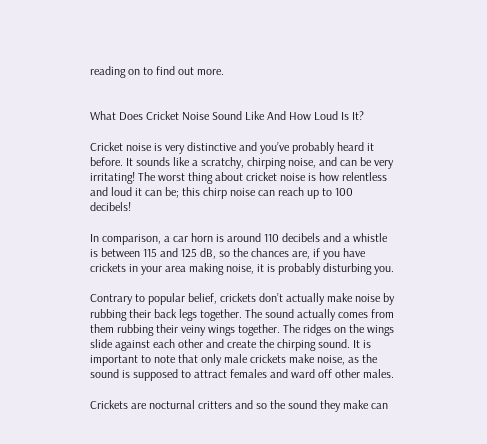reading on to find out more.


What Does Cricket Noise Sound Like And How Loud Is It?

Cricket noise is very distinctive and you’ve probably heard it before. It sounds like a scratchy, chirping noise, and can be very irritating! The worst thing about cricket noise is how relentless and loud it can be; this chirp noise can reach up to 100 decibels!

In comparison, a car horn is around 110 decibels and a whistle is between 115 and 125 dB, so the chances are, if you have crickets in your area making noise, it is probably disturbing you.

Contrary to popular belief, crickets don’t actually make noise by rubbing their back legs together. The sound actually comes from them rubbing their veiny wings together. The ridges on the wings slide against each other and create the chirping sound. It is important to note that only male crickets make noise, as the sound is supposed to attract females and ward off other males.

Crickets are nocturnal critters and so the sound they make can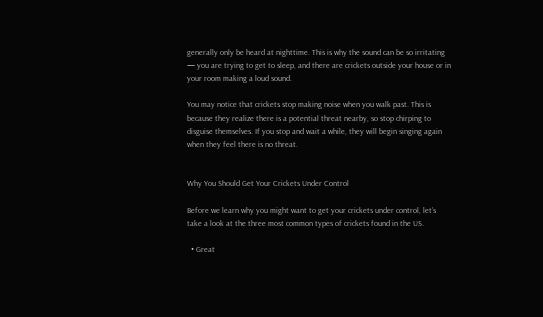generally only be heard at nighttime. This is why the sound can be so irritating — you are trying to get to sleep, and there are crickets outside your house or in your room making a loud sound.

You may notice that crickets stop making noise when you walk past. This is because they realize there is a potential threat nearby, so stop chirping to disguise themselves. If you stop and wait a while, they will begin singing again when they feel there is no threat.


Why You Should Get Your Crickets Under Control

Before we learn why you might want to get your crickets under control, let’s take a look at the three most common types of crickets found in the US.

  • Great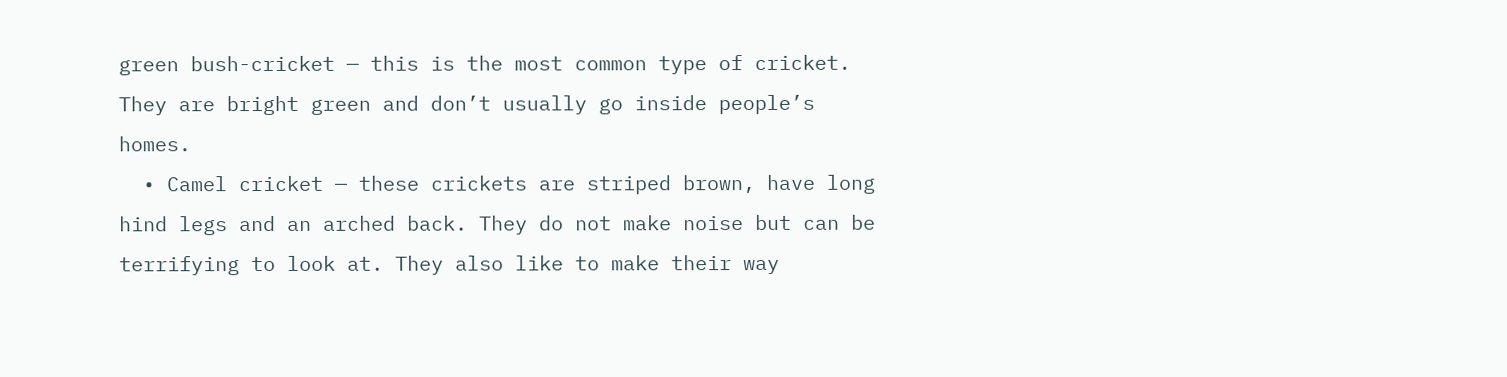green bush-cricket — this is the most common type of cricket. They are bright green and don’t usually go inside people’s homes.
  • Camel cricket — these crickets are striped brown, have long hind legs and an arched back. They do not make noise but can be terrifying to look at. They also like to make their way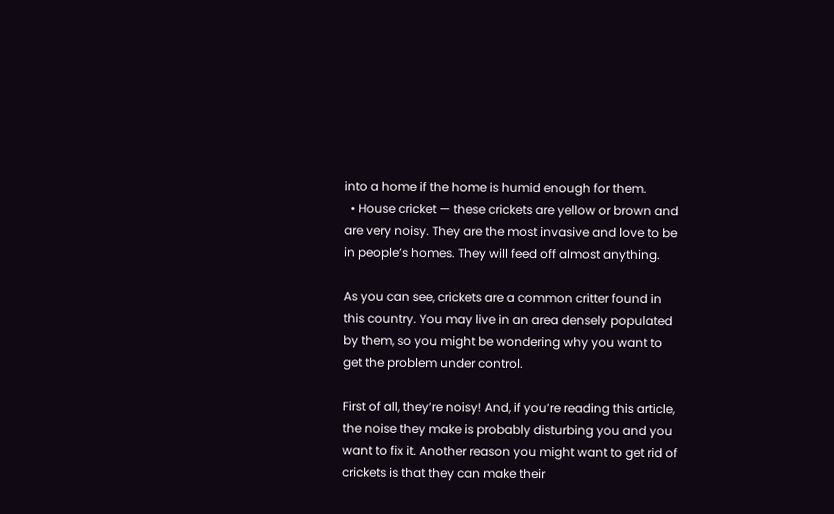into a home if the home is humid enough for them.
  • House cricket — these crickets are yellow or brown and are very noisy. They are the most invasive and love to be in people’s homes. They will feed off almost anything.

As you can see, crickets are a common critter found in this country. You may live in an area densely populated by them, so you might be wondering why you want to get the problem under control.

First of all, they’re noisy! And, if you’re reading this article, the noise they make is probably disturbing you and you want to fix it. Another reason you might want to get rid of crickets is that they can make their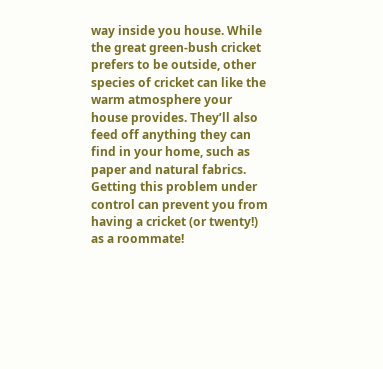way inside you house. While the great green-bush cricket prefers to be outside, other species of cricket can like the warm atmosphere your house provides. They’ll also feed off anything they can find in your home, such as paper and natural fabrics. Getting this problem under control can prevent you from having a cricket (or twenty!) as a roommate!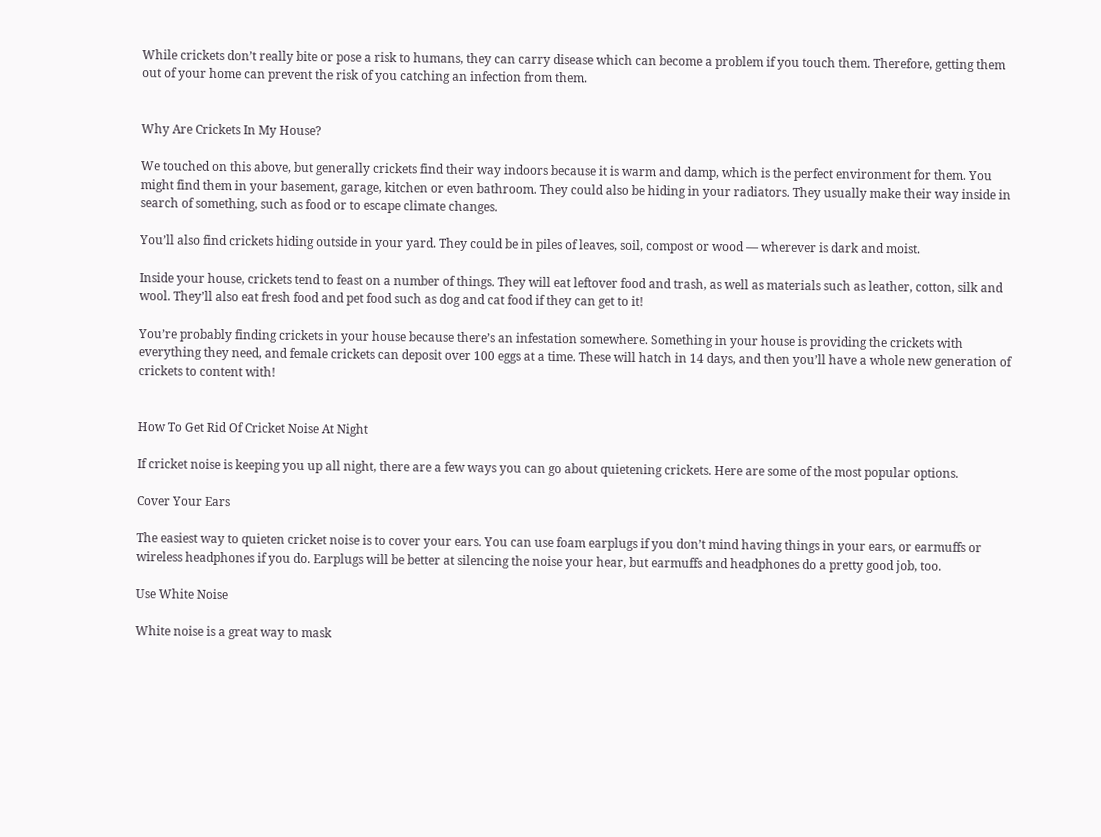While crickets don’t really bite or pose a risk to humans, they can carry disease which can become a problem if you touch them. Therefore, getting them out of your home can prevent the risk of you catching an infection from them.


Why Are Crickets In My House?

We touched on this above, but generally crickets find their way indoors because it is warm and damp, which is the perfect environment for them. You might find them in your basement, garage, kitchen or even bathroom. They could also be hiding in your radiators. They usually make their way inside in search of something, such as food or to escape climate changes.

You’ll also find crickets hiding outside in your yard. They could be in piles of leaves, soil, compost or wood — wherever is dark and moist.

Inside your house, crickets tend to feast on a number of things. They will eat leftover food and trash, as well as materials such as leather, cotton, silk and wool. They’ll also eat fresh food and pet food such as dog and cat food if they can get to it!

You’re probably finding crickets in your house because there’s an infestation somewhere. Something in your house is providing the crickets with everything they need, and female crickets can deposit over 100 eggs at a time. These will hatch in 14 days, and then you’ll have a whole new generation of crickets to content with!


How To Get Rid Of Cricket Noise At Night

If cricket noise is keeping you up all night, there are a few ways you can go about quietening crickets. Here are some of the most popular options.

Cover Your Ears

The easiest way to quieten cricket noise is to cover your ears. You can use foam earplugs if you don’t mind having things in your ears, or earmuffs or wireless headphones if you do. Earplugs will be better at silencing the noise your hear, but earmuffs and headphones do a pretty good job, too.

Use White Noise

White noise is a great way to mask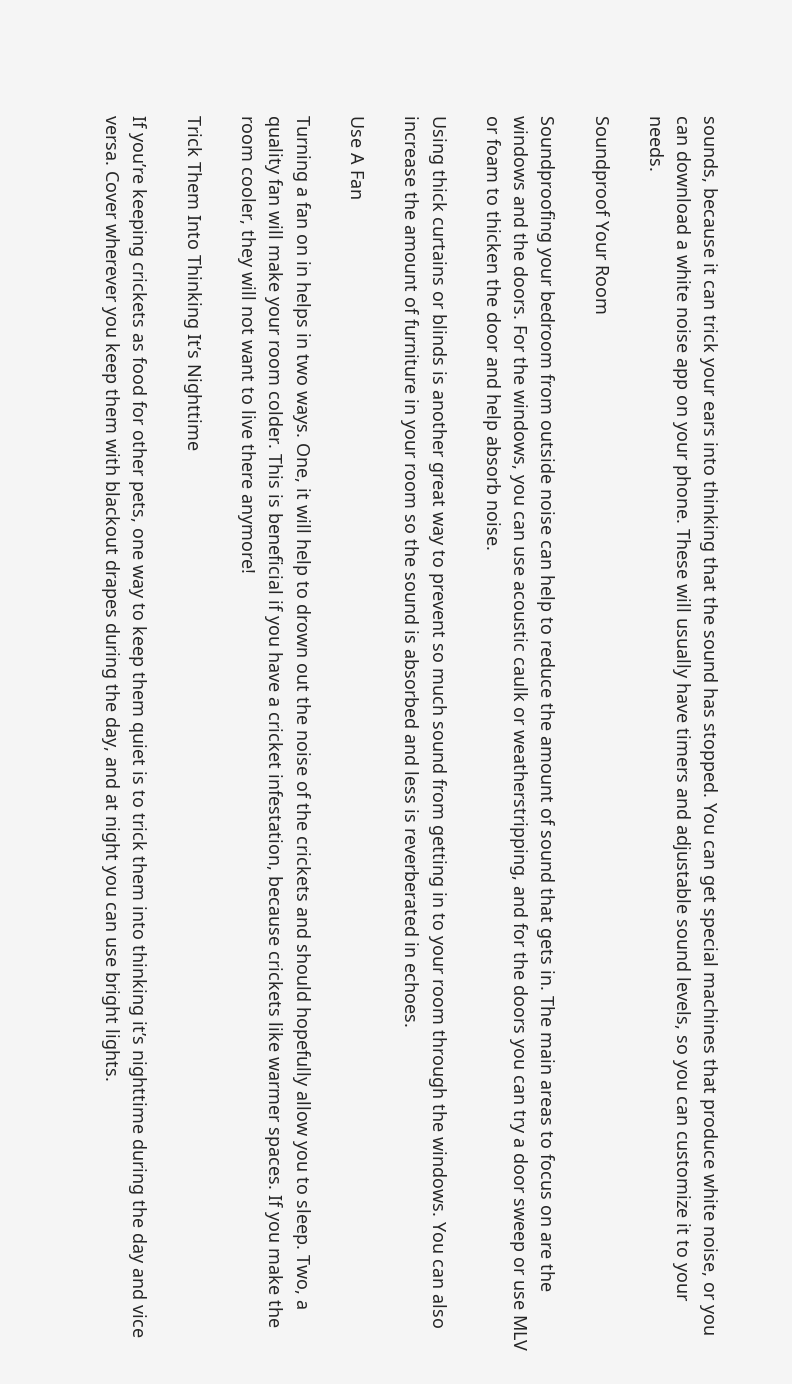sounds, because it can trick your ears into thinking that the sound has stopped. You can get special machines that produce white noise, or you can download a white noise app on your phone. These will usually have timers and adjustable sound levels, so you can customize it to your needs.

Soundproof Your Room

Soundproofing your bedroom from outside noise can help to reduce the amount of sound that gets in. The main areas to focus on are the windows and the doors. For the windows, you can use acoustic caulk or weatherstripping, and for the doors you can try a door sweep or use MLV or foam to thicken the door and help absorb noise.

Using thick curtains or blinds is another great way to prevent so much sound from getting in to your room through the windows. You can also increase the amount of furniture in your room so the sound is absorbed and less is reverberated in echoes.

Use A Fan

Turning a fan on in helps in two ways. One, it will help to drown out the noise of the crickets and should hopefully allow you to sleep. Two, a quality fan will make your room colder. This is beneficial if you have a cricket infestation, because crickets like warmer spaces. If you make the room cooler, they will not want to live there anymore!

Trick Them Into Thinking It’s Nighttime

If you’re keeping crickets as food for other pets, one way to keep them quiet is to trick them into thinking it’s nighttime during the day and vice versa. Cover wherever you keep them with blackout drapes during the day, and at night you can use bright lights.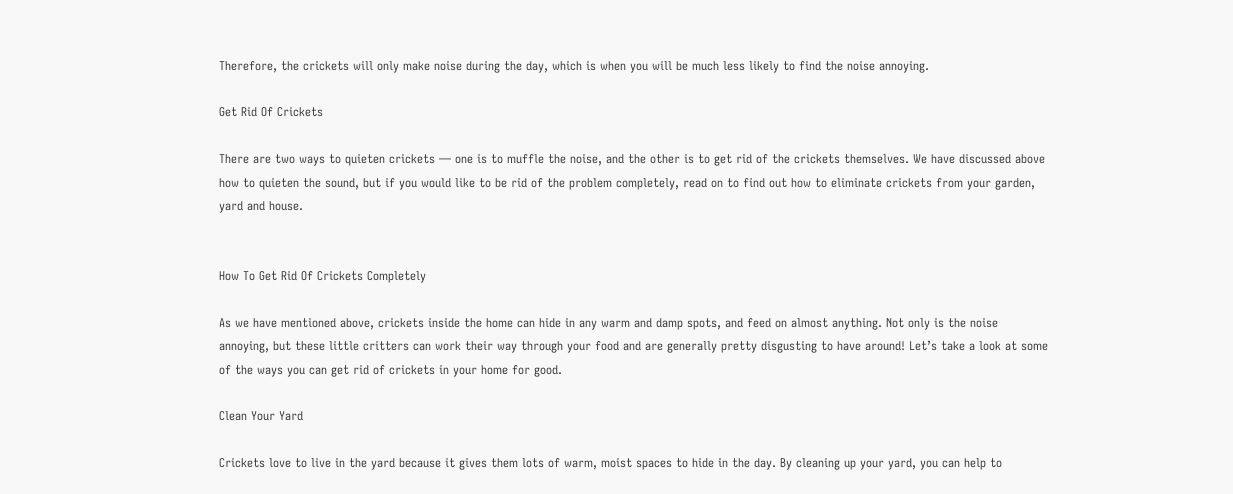Therefore, the crickets will only make noise during the day, which is when you will be much less likely to find the noise annoying.

Get Rid Of Crickets

There are two ways to quieten crickets — one is to muffle the noise, and the other is to get rid of the crickets themselves. We have discussed above how to quieten the sound, but if you would like to be rid of the problem completely, read on to find out how to eliminate crickets from your garden, yard and house.


How To Get Rid Of Crickets Completely

As we have mentioned above, crickets inside the home can hide in any warm and damp spots, and feed on almost anything. Not only is the noise annoying, but these little critters can work their way through your food and are generally pretty disgusting to have around! Let’s take a look at some of the ways you can get rid of crickets in your home for good.

Clean Your Yard

Crickets love to live in the yard because it gives them lots of warm, moist spaces to hide in the day. By cleaning up your yard, you can help to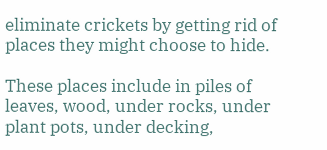eliminate crickets by getting rid of places they might choose to hide.

These places include in piles of leaves, wood, under rocks, under plant pots, under decking,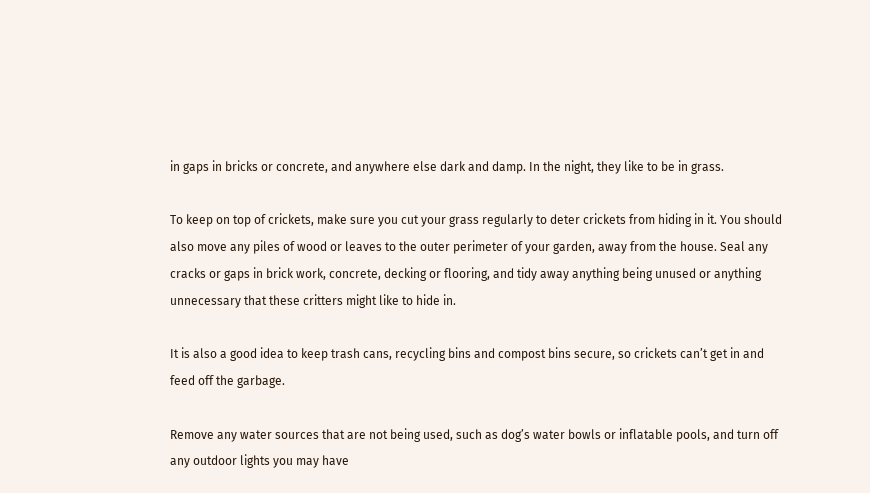in gaps in bricks or concrete, and anywhere else dark and damp. In the night, they like to be in grass.

To keep on top of crickets, make sure you cut your grass regularly to deter crickets from hiding in it. You should also move any piles of wood or leaves to the outer perimeter of your garden, away from the house. Seal any cracks or gaps in brick work, concrete, decking or flooring, and tidy away anything being unused or anything unnecessary that these critters might like to hide in.

It is also a good idea to keep trash cans, recycling bins and compost bins secure, so crickets can’t get in and feed off the garbage.

Remove any water sources that are not being used, such as dog’s water bowls or inflatable pools, and turn off any outdoor lights you may have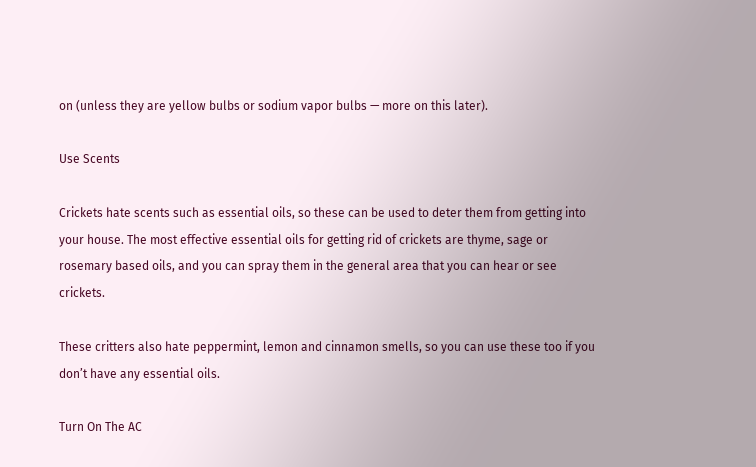on (unless they are yellow bulbs or sodium vapor bulbs — more on this later).

Use Scents

Crickets hate scents such as essential oils, so these can be used to deter them from getting into your house. The most effective essential oils for getting rid of crickets are thyme, sage or rosemary based oils, and you can spray them in the general area that you can hear or see crickets.

These critters also hate peppermint, lemon and cinnamon smells, so you can use these too if you don’t have any essential oils.

Turn On The AC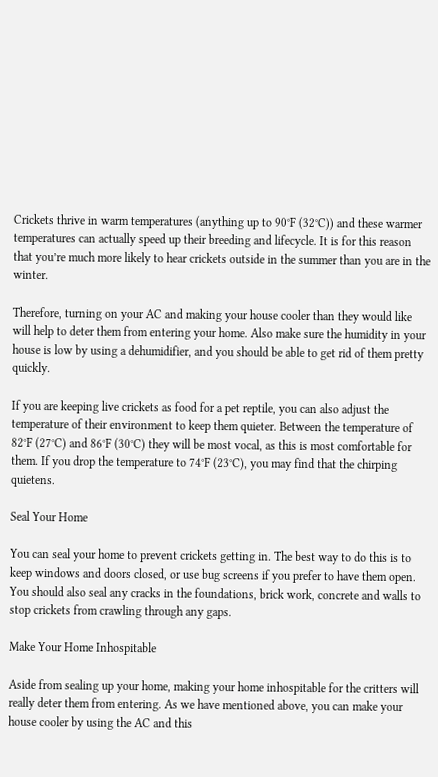Crickets thrive in warm temperatures (anything up to 90°F (32°C)) and these warmer temperatures can actually speed up their breeding and lifecycle. It is for this reason that you’re much more likely to hear crickets outside in the summer than you are in the winter.

Therefore, turning on your AC and making your house cooler than they would like will help to deter them from entering your home. Also make sure the humidity in your house is low by using a dehumidifier, and you should be able to get rid of them pretty quickly.

If you are keeping live crickets as food for a pet reptile, you can also adjust the temperature of their environment to keep them quieter. Between the temperature of 82°F (27°C) and 86°F (30°C) they will be most vocal, as this is most comfortable for them. If you drop the temperature to 74°F (23°C), you may find that the chirping quietens.

Seal Your Home

You can seal your home to prevent crickets getting in. The best way to do this is to keep windows and doors closed, or use bug screens if you prefer to have them open. You should also seal any cracks in the foundations, brick work, concrete and walls to stop crickets from crawling through any gaps.

Make Your Home Inhospitable

Aside from sealing up your home, making your home inhospitable for the critters will really deter them from entering. As we have mentioned above, you can make your house cooler by using the AC and this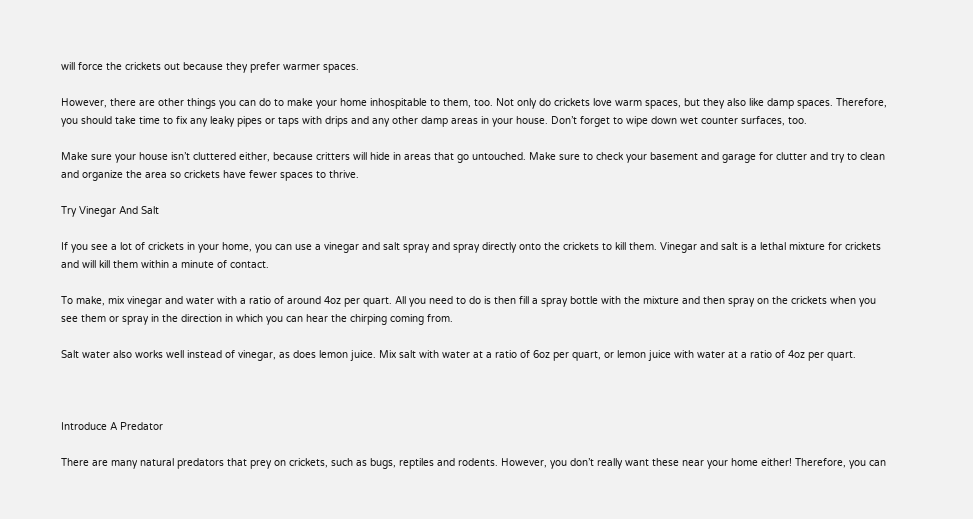will force the crickets out because they prefer warmer spaces.

However, there are other things you can do to make your home inhospitable to them, too. Not only do crickets love warm spaces, but they also like damp spaces. Therefore, you should take time to fix any leaky pipes or taps with drips and any other damp areas in your house. Don’t forget to wipe down wet counter surfaces, too.

Make sure your house isn’t cluttered either, because critters will hide in areas that go untouched. Make sure to check your basement and garage for clutter and try to clean and organize the area so crickets have fewer spaces to thrive.

Try Vinegar And Salt

If you see a lot of crickets in your home, you can use a vinegar and salt spray and spray directly onto the crickets to kill them. Vinegar and salt is a lethal mixture for crickets and will kill them within a minute of contact.

To make, mix vinegar and water with a ratio of around 4oz per quart. All you need to do is then fill a spray bottle with the mixture and then spray on the crickets when you see them or spray in the direction in which you can hear the chirping coming from.

Salt water also works well instead of vinegar, as does lemon juice. Mix salt with water at a ratio of 6oz per quart, or lemon juice with water at a ratio of 4oz per quart.



Introduce A Predator

There are many natural predators that prey on crickets, such as bugs, reptiles and rodents. However, you don’t really want these near your home either! Therefore, you can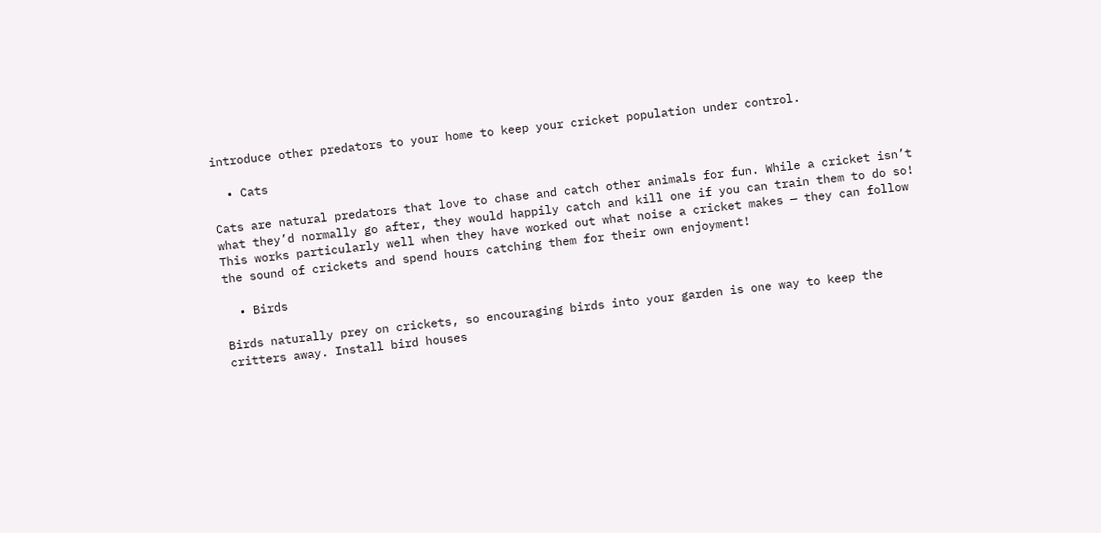introduce other predators to your home to keep your cricket population under control.

  • Cats

Cats are natural predators that love to chase and catch other animals for fun. While a cricket isn’t what they’d normally go after, they would happily catch and kill one if you can train them to do so! This works particularly well when they have worked out what noise a cricket makes — they can follow the sound of crickets and spend hours catching them for their own enjoyment!

  • Birds

Birds naturally prey on crickets, so encouraging birds into your garden is one way to keep the critters away. Install bird houses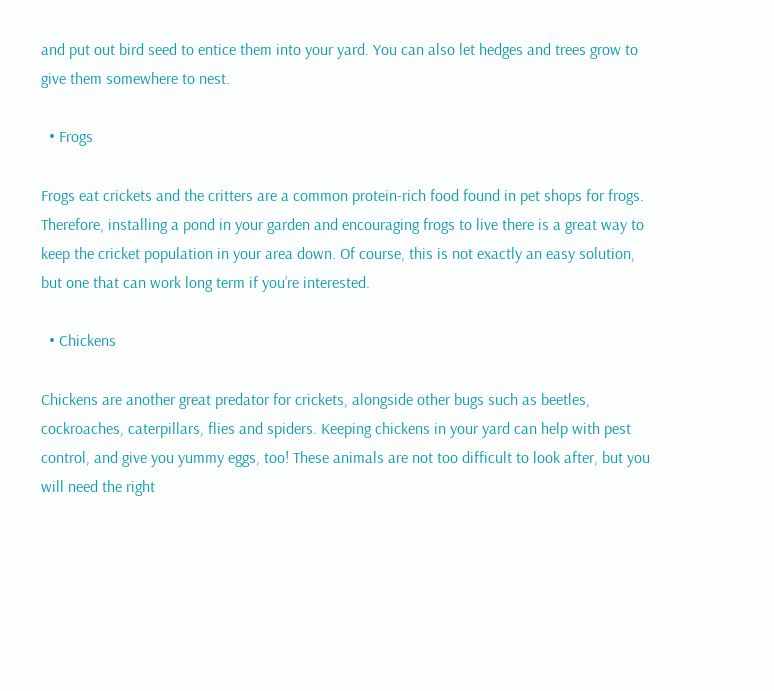and put out bird seed to entice them into your yard. You can also let hedges and trees grow to give them somewhere to nest.

  • Frogs

Frogs eat crickets and the critters are a common protein-rich food found in pet shops for frogs. Therefore, installing a pond in your garden and encouraging frogs to live there is a great way to keep the cricket population in your area down. Of course, this is not exactly an easy solution, but one that can work long term if you’re interested.

  • Chickens

Chickens are another great predator for crickets, alongside other bugs such as beetles, cockroaches, caterpillars, flies and spiders. Keeping chickens in your yard can help with pest control, and give you yummy eggs, too! These animals are not too difficult to look after, but you will need the right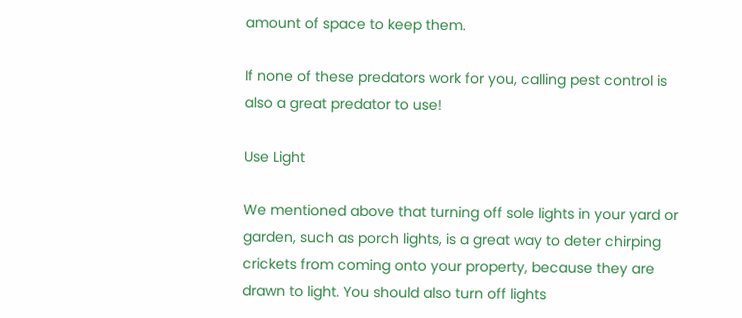amount of space to keep them.

If none of these predators work for you, calling pest control is also a great predator to use!

Use Light

We mentioned above that turning off sole lights in your yard or garden, such as porch lights, is a great way to deter chirping crickets from coming onto your property, because they are drawn to light. You should also turn off lights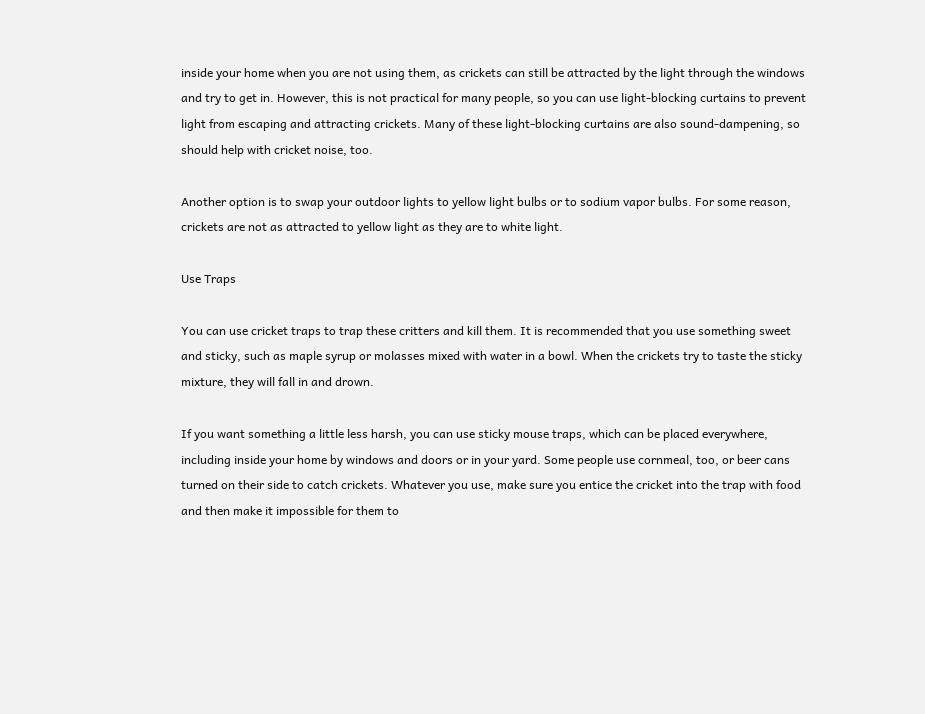inside your home when you are not using them, as crickets can still be attracted by the light through the windows and try to get in. However, this is not practical for many people, so you can use light-blocking curtains to prevent light from escaping and attracting crickets. Many of these light-blocking curtains are also sound-dampening, so should help with cricket noise, too.

Another option is to swap your outdoor lights to yellow light bulbs or to sodium vapor bulbs. For some reason, crickets are not as attracted to yellow light as they are to white light.

Use Traps

You can use cricket traps to trap these critters and kill them. It is recommended that you use something sweet and sticky, such as maple syrup or molasses mixed with water in a bowl. When the crickets try to taste the sticky mixture, they will fall in and drown.

If you want something a little less harsh, you can use sticky mouse traps, which can be placed everywhere, including inside your home by windows and doors or in your yard. Some people use cornmeal, too, or beer cans turned on their side to catch crickets. Whatever you use, make sure you entice the cricket into the trap with food and then make it impossible for them to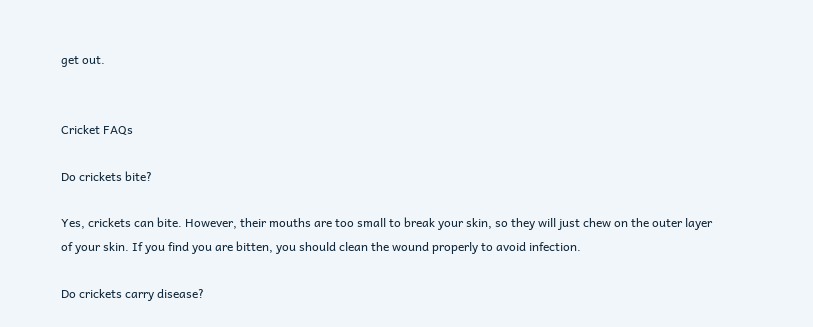get out.


Cricket FAQs

Do crickets bite?

Yes, crickets can bite. However, their mouths are too small to break your skin, so they will just chew on the outer layer of your skin. If you find you are bitten, you should clean the wound properly to avoid infection.

Do crickets carry disease?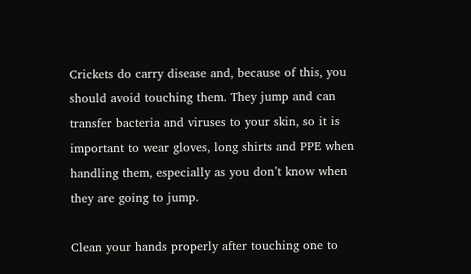Crickets do carry disease and, because of this, you should avoid touching them. They jump and can transfer bacteria and viruses to your skin, so it is important to wear gloves, long shirts and PPE when handling them, especially as you don’t know when they are going to jump.

Clean your hands properly after touching one to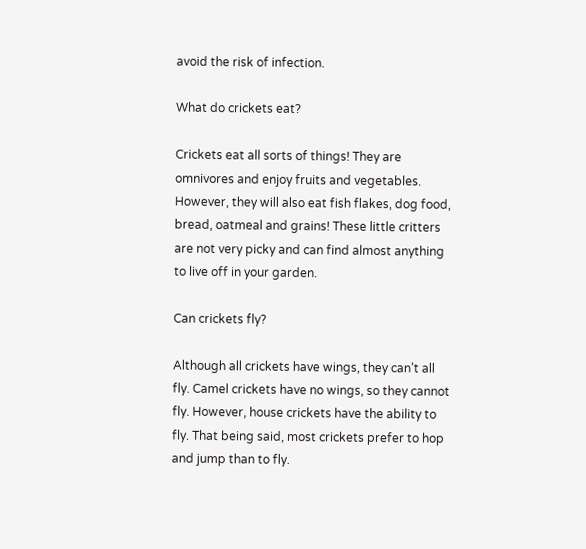avoid the risk of infection.

What do crickets eat?

Crickets eat all sorts of things! They are omnivores and enjoy fruits and vegetables. However, they will also eat fish flakes, dog food, bread, oatmeal and grains! These little critters are not very picky and can find almost anything to live off in your garden.

Can crickets fly?

Although all crickets have wings, they can’t all fly. Camel crickets have no wings, so they cannot fly. However, house crickets have the ability to fly. That being said, most crickets prefer to hop and jump than to fly.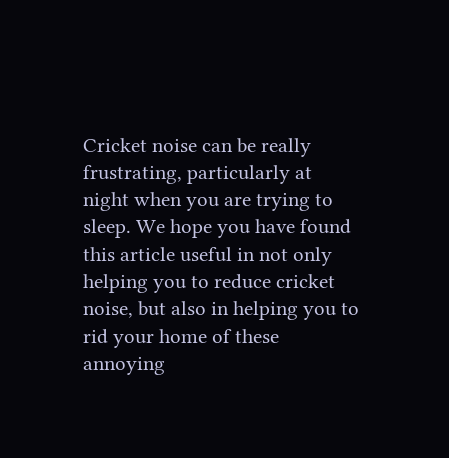Cricket noise can be really frustrating, particularly at night when you are trying to sleep. We hope you have found this article useful in not only helping you to reduce cricket noise, but also in helping you to rid your home of these annoying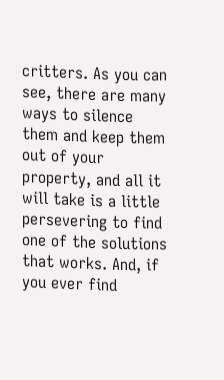critters. As you can see, there are many ways to silence them and keep them out of your property, and all it will take is a little persevering to find one of the solutions that works. And, if you ever find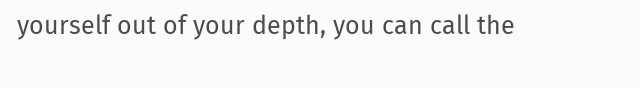yourself out of your depth, you can call the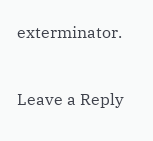exterminator.


Leave a Reply